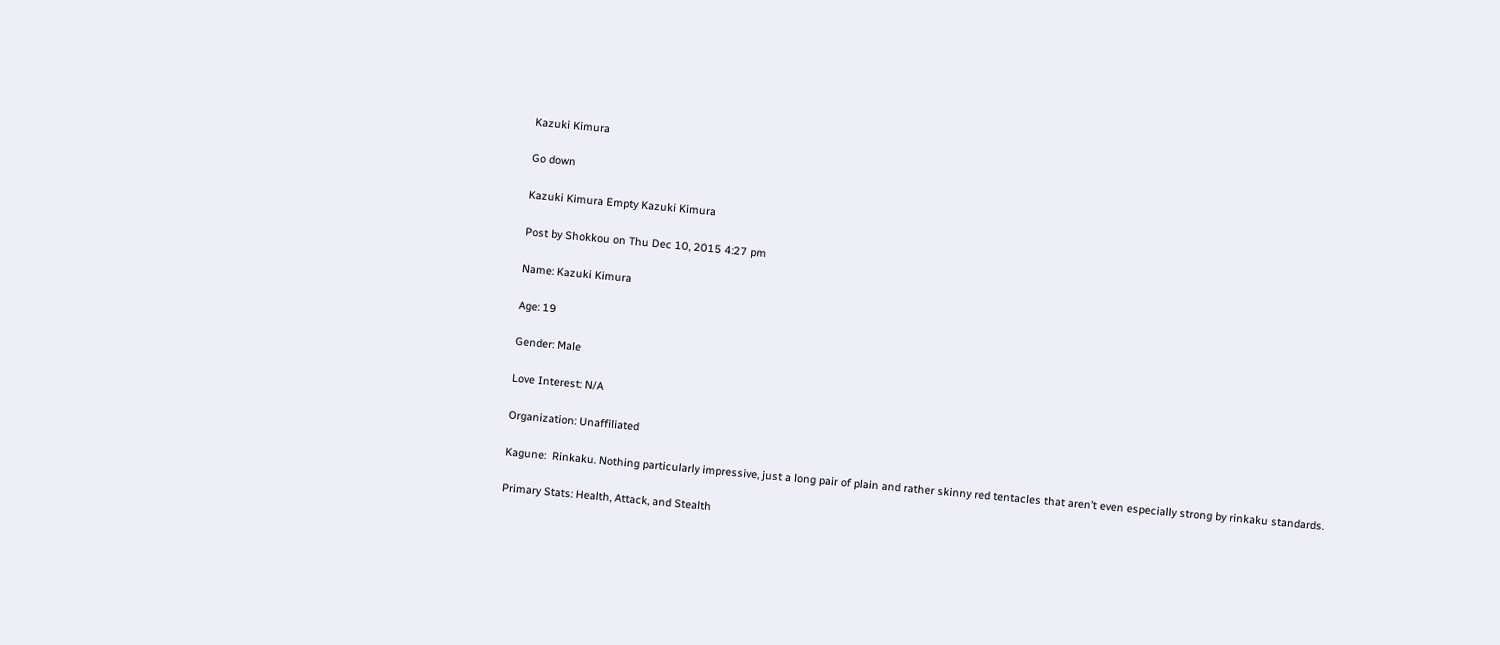Kazuki Kimura

Go down

Kazuki Kimura Empty Kazuki Kimura

Post by Shokkou on Thu Dec 10, 2015 4:27 pm

Name: Kazuki Kimura

Age: 19

Gender: Male

Love Interest: N/A

Organization: Unaffiliated

Kagune:  Rinkaku. Nothing particularly impressive, just a long pair of plain and rather skinny red tentacles that aren’t even especially strong by rinkaku standards.

Primary Stats: Health, Attack, and Stealth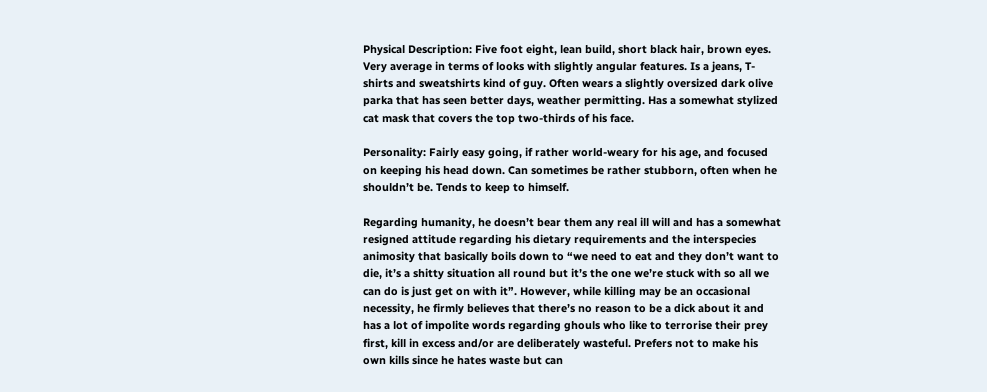Physical Description: Five foot eight, lean build, short black hair, brown eyes. Very average in terms of looks with slightly angular features. Is a jeans, T-shirts and sweatshirts kind of guy. Often wears a slightly oversized dark olive parka that has seen better days, weather permitting. Has a somewhat stylized cat mask that covers the top two-thirds of his face.

Personality: Fairly easy going, if rather world-weary for his age, and focused on keeping his head down. Can sometimes be rather stubborn, often when he shouldn’t be. Tends to keep to himself.

Regarding humanity, he doesn’t bear them any real ill will and has a somewhat resigned attitude regarding his dietary requirements and the interspecies animosity that basically boils down to “we need to eat and they don’t want to die, it’s a shitty situation all round but it’s the one we’re stuck with so all we can do is just get on with it”. However, while killing may be an occasional necessity, he firmly believes that there’s no reason to be a dick about it and has a lot of impolite words regarding ghouls who like to terrorise their prey first, kill in excess and/or are deliberately wasteful. Prefers not to make his own kills since he hates waste but can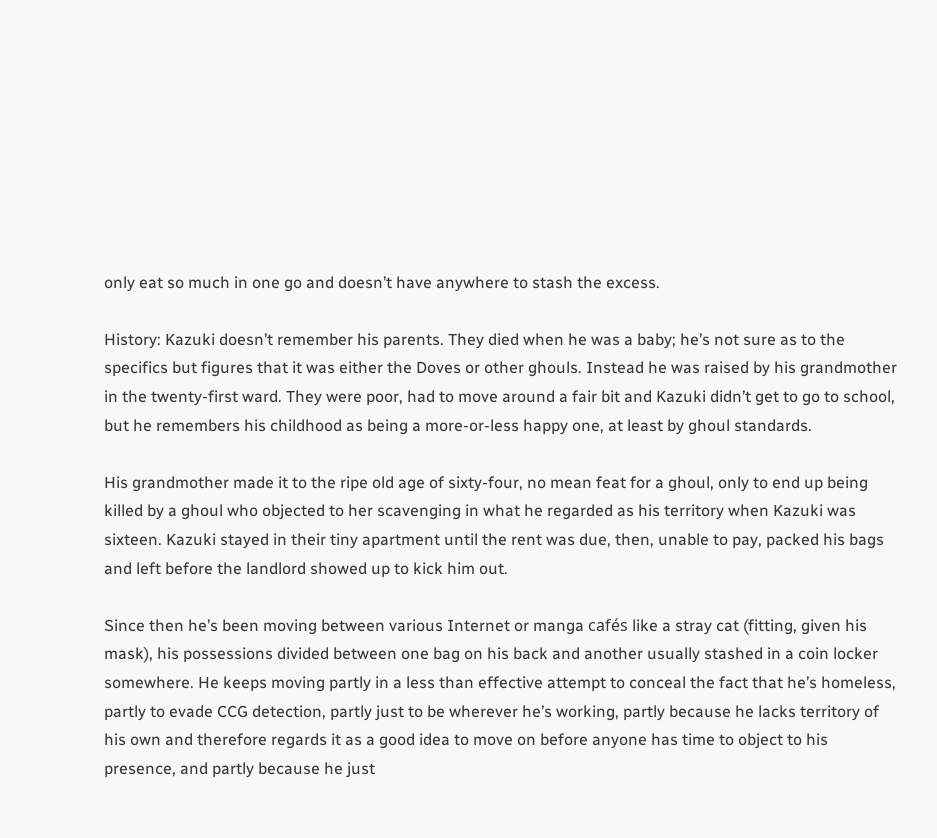only eat so much in one go and doesn’t have anywhere to stash the excess.

History: Kazuki doesn’t remember his parents. They died when he was a baby; he’s not sure as to the specifics but figures that it was either the Doves or other ghouls. Instead he was raised by his grandmother in the twenty-first ward. They were poor, had to move around a fair bit and Kazuki didn’t get to go to school, but he remembers his childhood as being a more-or-less happy one, at least by ghoul standards.

His grandmother made it to the ripe old age of sixty-four, no mean feat for a ghoul, only to end up being killed by a ghoul who objected to her scavenging in what he regarded as his territory when Kazuki was sixteen. Kazuki stayed in their tiny apartment until the rent was due, then, unable to pay, packed his bags and left before the landlord showed up to kick him out.

Since then he’s been moving between various Internet or manga cafés like a stray cat (fitting, given his mask), his possessions divided between one bag on his back and another usually stashed in a coin locker somewhere. He keeps moving partly in a less than effective attempt to conceal the fact that he’s homeless, partly to evade CCG detection, partly just to be wherever he’s working, partly because he lacks territory of his own and therefore regards it as a good idea to move on before anyone has time to object to his presence, and partly because he just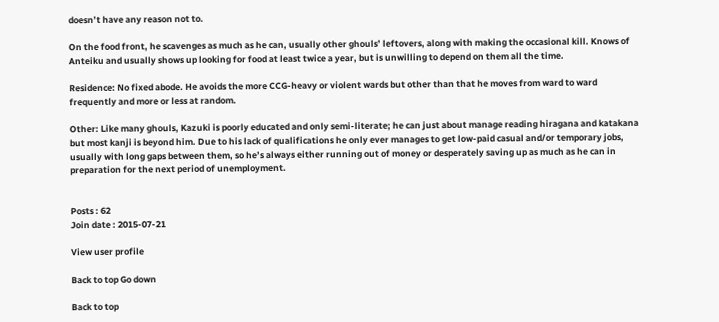doesn’t have any reason not to.

On the food front, he scavenges as much as he can, usually other ghouls’ leftovers, along with making the occasional kill. Knows of Anteiku and usually shows up looking for food at least twice a year, but is unwilling to depend on them all the time.

Residence: No fixed abode. He avoids the more CCG-heavy or violent wards but other than that he moves from ward to ward frequently and more or less at random.

Other: Like many ghouls, Kazuki is poorly educated and only semi-literate; he can just about manage reading hiragana and katakana but most kanji is beyond him. Due to his lack of qualifications he only ever manages to get low-paid casual and/or temporary jobs, usually with long gaps between them, so he’s always either running out of money or desperately saving up as much as he can in preparation for the next period of unemployment.


Posts : 62
Join date : 2015-07-21

View user profile

Back to top Go down

Back to top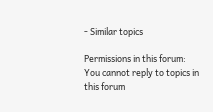- Similar topics

Permissions in this forum:
You cannot reply to topics in this forum